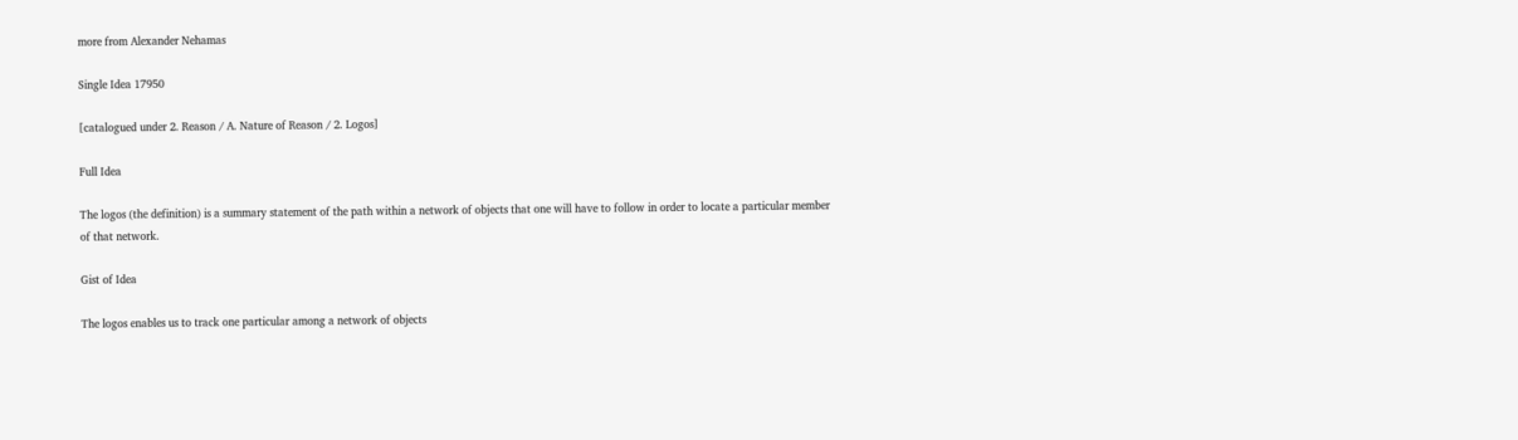more from Alexander Nehamas

Single Idea 17950

[catalogued under 2. Reason / A. Nature of Reason / 2. Logos]

Full Idea

The logos (the definition) is a summary statement of the path within a network of objects that one will have to follow in order to locate a particular member of that network.

Gist of Idea

The logos enables us to track one particular among a network of objects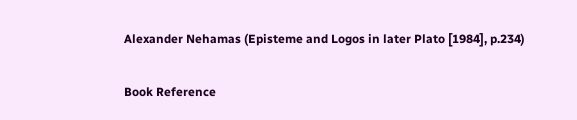Alexander Nehamas (Episteme and Logos in later Plato [1984], p.234)

Book Reference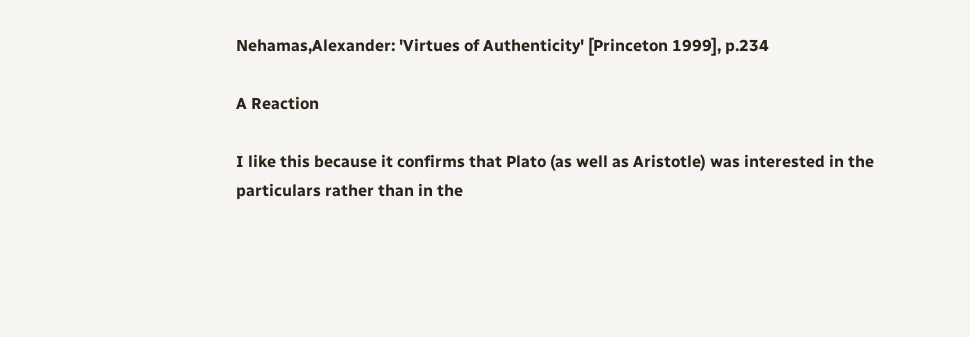Nehamas,Alexander: 'Virtues of Authenticity' [Princeton 1999], p.234

A Reaction

I like this because it confirms that Plato (as well as Aristotle) was interested in the particulars rather than in the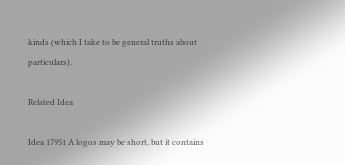kinds (which I take to be general truths about particulars).

Related Idea

Idea 17951 A logos may be short, but it contains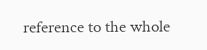reference to the whole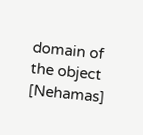domain of the object [Nehamas]